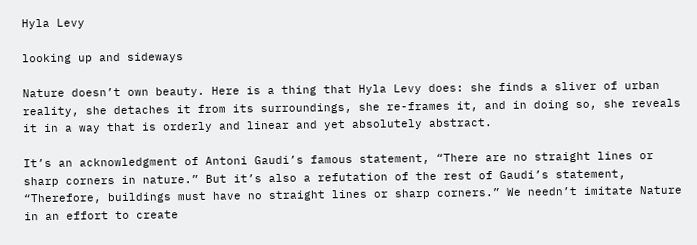Hyla Levy

looking up and sideways

Nature doesn’t own beauty. Here is a thing that Hyla Levy does: she finds a sliver of urban reality, she detaches it from its surroundings, she re-frames it, and in doing so, she reveals it in a way that is orderly and linear and yet absolutely abstract.

It’s an acknowledgment of Antoni Gaudi’s famous statement, “There are no straight lines or sharp corners in nature.” But it’s also a refutation of the rest of Gaudi’s statement, “Therefore, buildings must have no straight lines or sharp corners.” We needn’t imitate Nature in an effort to create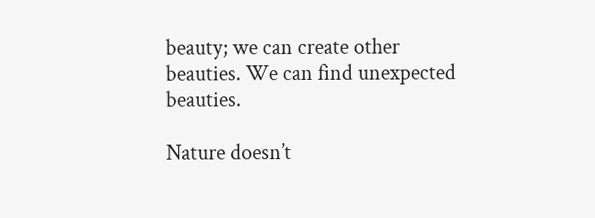beauty; we can create other beauties. We can find unexpected beauties.

Nature doesn’t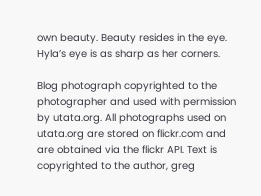own beauty. Beauty resides in the eye. Hyla’s eye is as sharp as her corners.

Blog photograph copyrighted to the photographer and used with permission by utata.org. All photographs used on utata.org are stored on flickr.com and are obtained via the flickr API. Text is copyrighted to the author, greg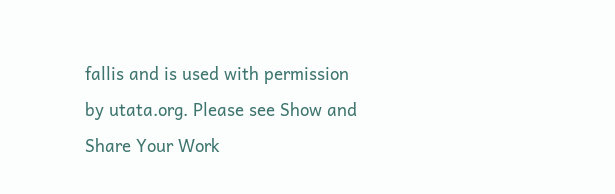fallis and is used with permission by utata.org. Please see Show and Share Your Work